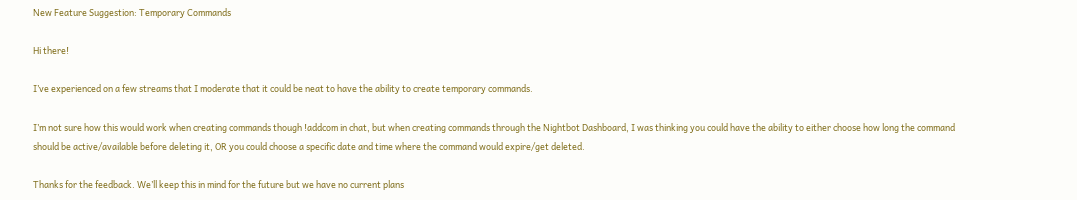New Feature Suggestion: Temporary Commands

Hi there!

I’ve experienced on a few streams that I moderate that it could be neat to have the ability to create temporary commands.

I’m not sure how this would work when creating commands though !addcom in chat, but when creating commands through the Nightbot Dashboard, I was thinking you could have the ability to either choose how long the command should be active/available before deleting it, OR you could choose a specific date and time where the command would expire/get deleted.

Thanks for the feedback. We’ll keep this in mind for the future but we have no current plans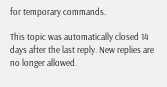for temporary commands.

This topic was automatically closed 14 days after the last reply. New replies are no longer allowed.